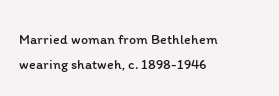Married woman from Bethlehem wearing shatweh, c. 1898-1946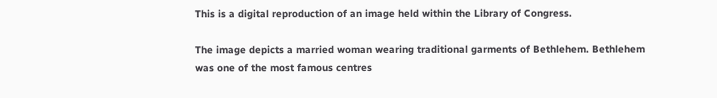This is a digital reproduction of an image held within the Library of Congress.

The image depicts a married woman wearing traditional garments of Bethlehem. Bethlehem was one of the most famous centres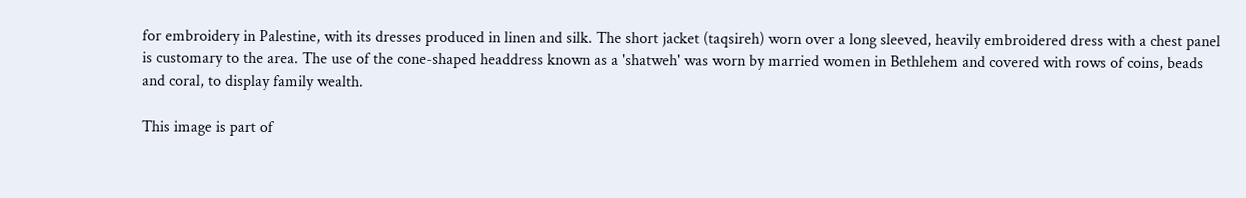for embroidery in Palestine, with its dresses produced in linen and silk. The short jacket (taqsireh) worn over a long sleeved, heavily embroidered dress with a chest panel is customary to the area. The use of the cone-shaped headdress known as a 'shatweh' was worn by married women in Bethlehem and covered with rows of coins, beads and coral, to display family wealth.

This image is part of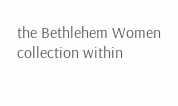the Bethlehem Women collection within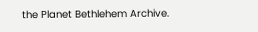the Planet Bethlehem Archive.